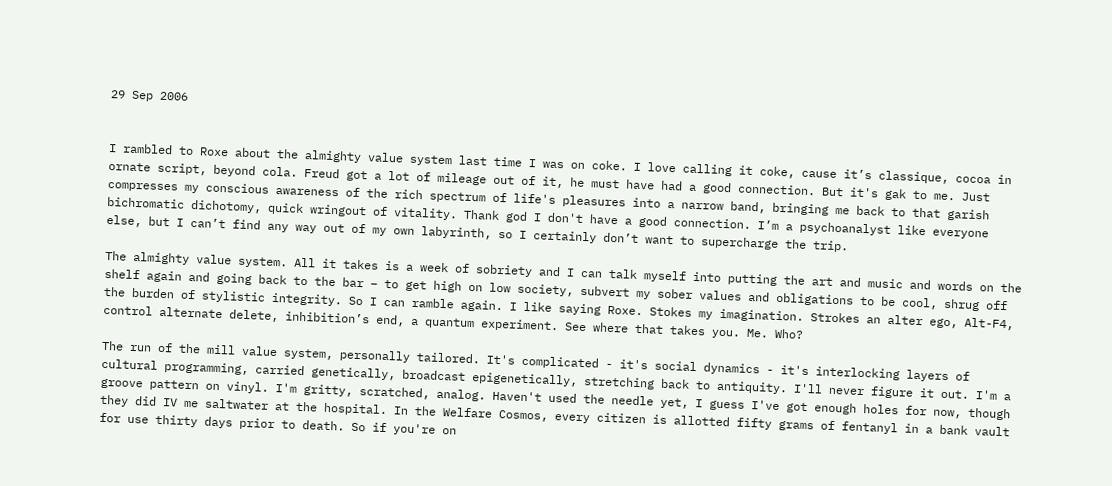29 Sep 2006


I rambled to Roxe about the almighty value system last time I was on coke. I love calling it coke, cause it’s classique, cocoa in ornate script, beyond cola. Freud got a lot of mileage out of it, he must have had a good connection. But it's gak to me. Just compresses my conscious awareness of the rich spectrum of life's pleasures into a narrow band, bringing me back to that garish bichromatic dichotomy, quick wringout of vitality. Thank god I don't have a good connection. I’m a psychoanalyst like everyone else, but I can’t find any way out of my own labyrinth, so I certainly don’t want to supercharge the trip.

The almighty value system. All it takes is a week of sobriety and I can talk myself into putting the art and music and words on the shelf again and going back to the bar – to get high on low society, subvert my sober values and obligations to be cool, shrug off the burden of stylistic integrity. So I can ramble again. I like saying Roxe. Stokes my imagination. Strokes an alter ego, Alt-F4, control alternate delete, inhibition’s end, a quantum experiment. See where that takes you. Me. Who?

The run of the mill value system, personally tailored. It's complicated - it's social dynamics - it's interlocking layers of cultural programming, carried genetically, broadcast epigenetically, stretching back to antiquity. I'll never figure it out. I'm a groove pattern on vinyl. I'm gritty, scratched, analog. Haven't used the needle yet, I guess I've got enough holes for now, though they did IV me saltwater at the hospital. In the Welfare Cosmos, every citizen is allotted fifty grams of fentanyl in a bank vault for use thirty days prior to death. So if you're on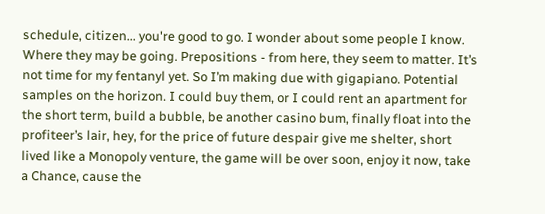schedule, citizen... you're good to go. I wonder about some people I know. Where they may be going. Prepositions - from here, they seem to matter. It’s not time for my fentanyl yet. So I’m making due with gigapiano. Potential samples on the horizon. I could buy them, or I could rent an apartment for the short term, build a bubble, be another casino bum, finally float into the profiteer’s lair, hey, for the price of future despair give me shelter, short lived like a Monopoly venture, the game will be over soon, enjoy it now, take a Chance, cause the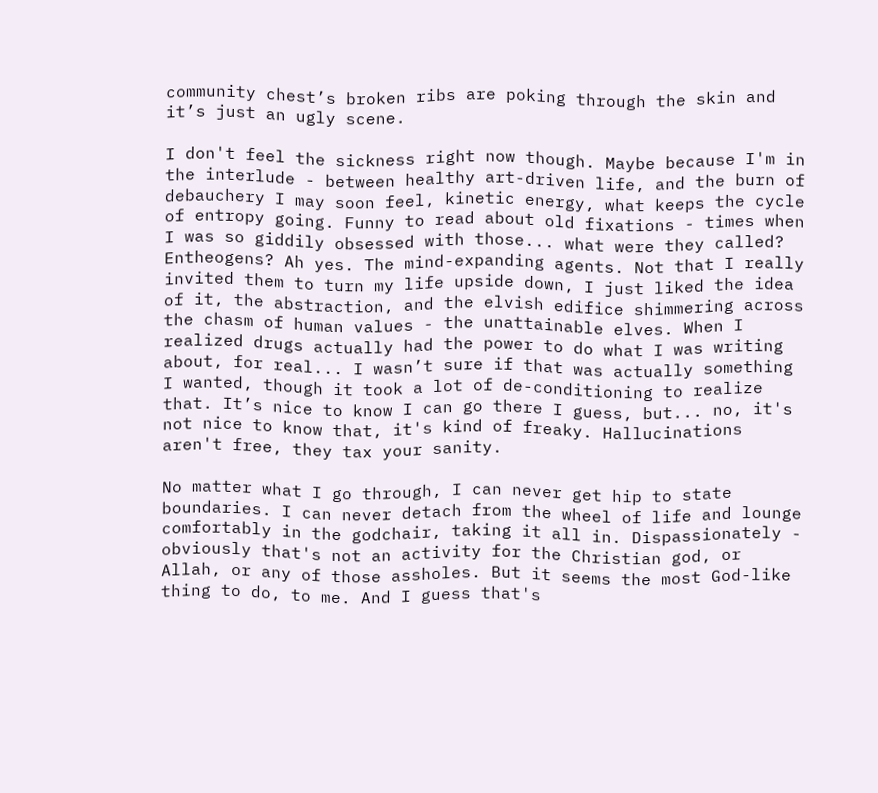community chest’s broken ribs are poking through the skin and it’s just an ugly scene.

I don't feel the sickness right now though. Maybe because I'm in the interlude - between healthy art-driven life, and the burn of debauchery I may soon feel, kinetic energy, what keeps the cycle of entropy going. Funny to read about old fixations - times when I was so giddily obsessed with those... what were they called? Entheogens? Ah yes. The mind-expanding agents. Not that I really invited them to turn my life upside down, I just liked the idea of it, the abstraction, and the elvish edifice shimmering across the chasm of human values - the unattainable elves. When I realized drugs actually had the power to do what I was writing about, for real... I wasn’t sure if that was actually something I wanted, though it took a lot of de-conditioning to realize that. It’s nice to know I can go there I guess, but... no, it's not nice to know that, it's kind of freaky. Hallucinations aren't free, they tax your sanity.

No matter what I go through, I can never get hip to state boundaries. I can never detach from the wheel of life and lounge comfortably in the godchair, taking it all in. Dispassionately - obviously that's not an activity for the Christian god, or Allah, or any of those assholes. But it seems the most God-like thing to do, to me. And I guess that's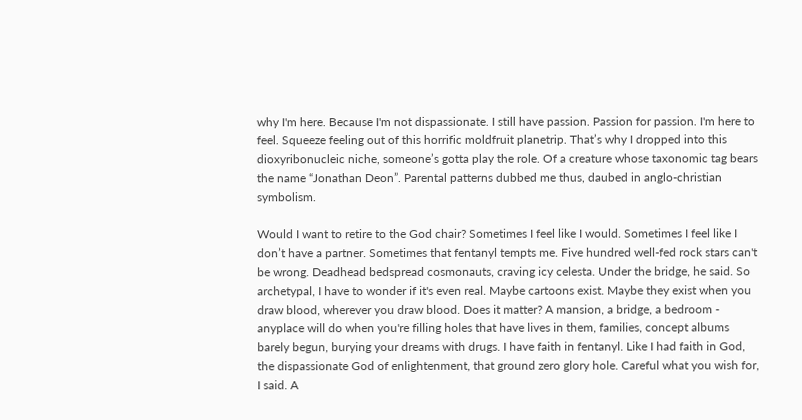why I'm here. Because I'm not dispassionate. I still have passion. Passion for passion. I'm here to feel. Squeeze feeling out of this horrific moldfruit planetrip. That’s why I dropped into this dioxyribonucleic niche, someone’s gotta play the role. Of a creature whose taxonomic tag bears the name “Jonathan Deon”. Parental patterns dubbed me thus, daubed in anglo-christian symbolism.

Would I want to retire to the God chair? Sometimes I feel like I would. Sometimes I feel like I don’t have a partner. Sometimes that fentanyl tempts me. Five hundred well-fed rock stars can't be wrong. Deadhead bedspread cosmonauts, craving icy celesta. Under the bridge, he said. So archetypal, I have to wonder if it's even real. Maybe cartoons exist. Maybe they exist when you draw blood, wherever you draw blood. Does it matter? A mansion, a bridge, a bedroom - anyplace will do when you're filling holes that have lives in them, families, concept albums barely begun, burying your dreams with drugs. I have faith in fentanyl. Like I had faith in God, the dispassionate God of enlightenment, that ground zero glory hole. Careful what you wish for, I said. A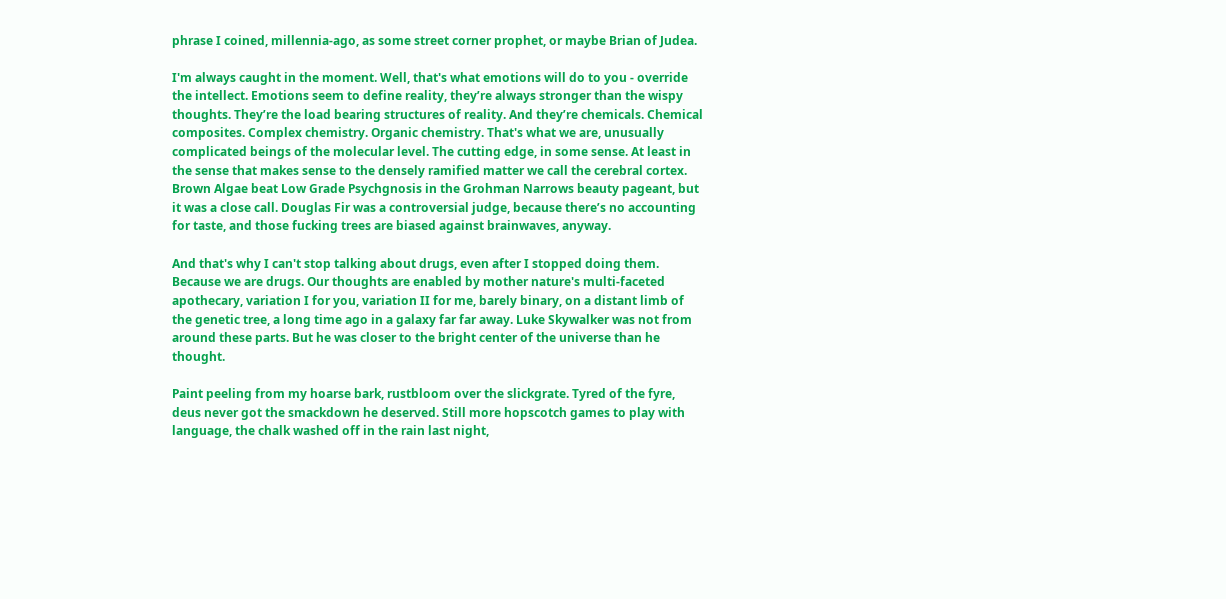phrase I coined, millennia-ago, as some street corner prophet, or maybe Brian of Judea.

I'm always caught in the moment. Well, that's what emotions will do to you - override the intellect. Emotions seem to define reality, they’re always stronger than the wispy thoughts. They’re the load bearing structures of reality. And they’re chemicals. Chemical composites. Complex chemistry. Organic chemistry. That's what we are, unusually complicated beings of the molecular level. The cutting edge, in some sense. At least in the sense that makes sense to the densely ramified matter we call the cerebral cortex. Brown Algae beat Low Grade Psychgnosis in the Grohman Narrows beauty pageant, but it was a close call. Douglas Fir was a controversial judge, because there’s no accounting for taste, and those fucking trees are biased against brainwaves, anyway.

And that's why I can't stop talking about drugs, even after I stopped doing them. Because we are drugs. Our thoughts are enabled by mother nature's multi-faceted apothecary, variation I for you, variation II for me, barely binary, on a distant limb of the genetic tree, a long time ago in a galaxy far far away. Luke Skywalker was not from around these parts. But he was closer to the bright center of the universe than he thought.

Paint peeling from my hoarse bark, rustbloom over the slickgrate. Tyred of the fyre, deus never got the smackdown he deserved. Still more hopscotch games to play with language, the chalk washed off in the rain last night,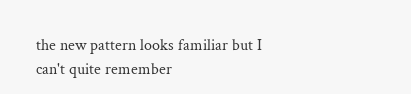the new pattern looks familiar but I can't quite remember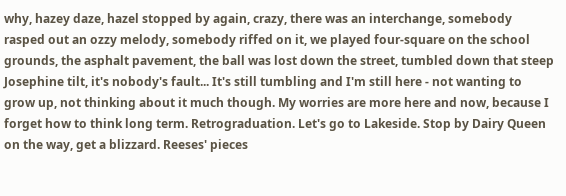why, hazey daze, hazel stopped by again, crazy, there was an interchange, somebody rasped out an ozzy melody, somebody riffed on it, we played four-square on the school grounds, the asphalt pavement, the ball was lost down the street, tumbled down that steep Josephine tilt, it's nobody's fault... It's still tumbling and I'm still here - not wanting to grow up, not thinking about it much though. My worries are more here and now, because I forget how to think long term. Retrograduation. Let's go to Lakeside. Stop by Dairy Queen on the way, get a blizzard. Reeses' pieces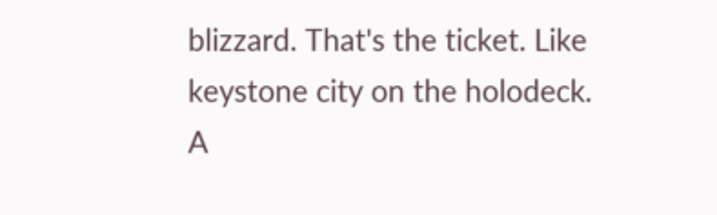blizzard. That's the ticket. Like keystone city on the holodeck. A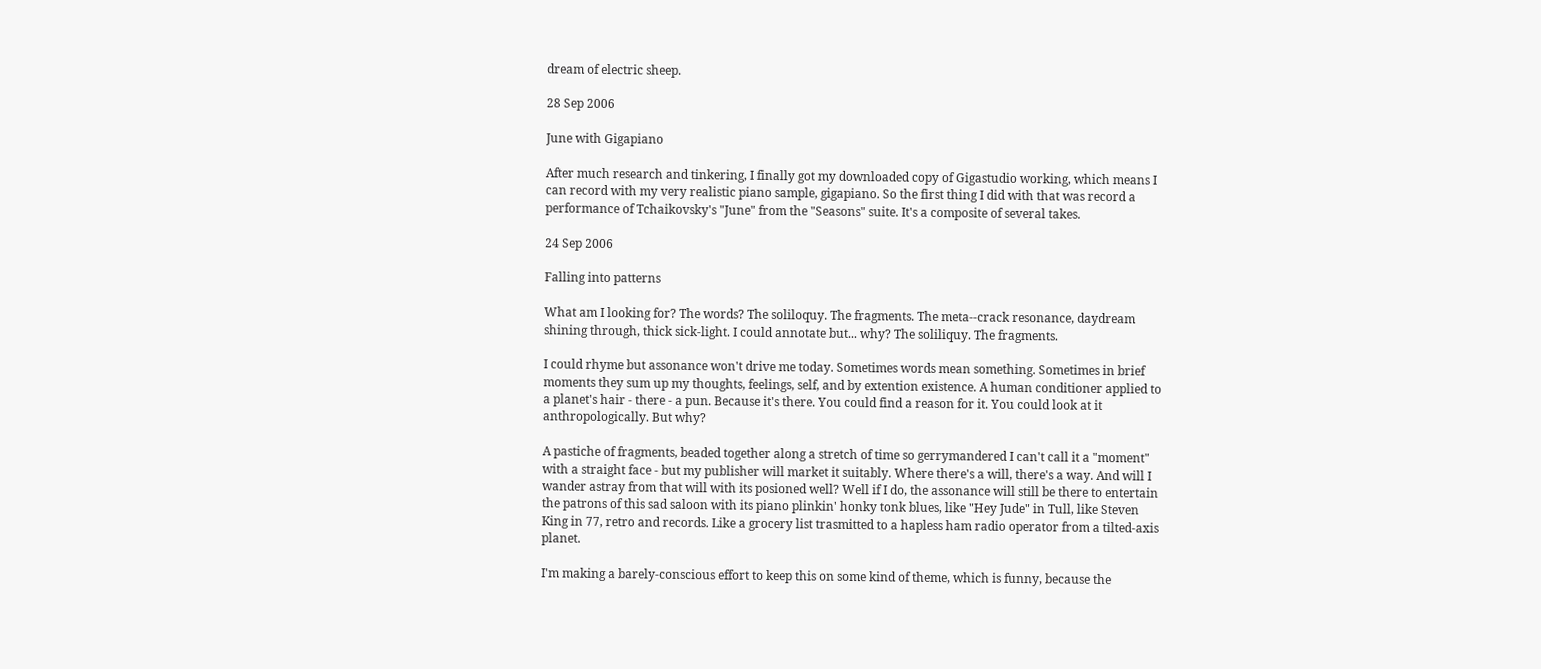dream of electric sheep.

28 Sep 2006

June with Gigapiano

After much research and tinkering, I finally got my downloaded copy of Gigastudio working, which means I can record with my very realistic piano sample, gigapiano. So the first thing I did with that was record a performance of Tchaikovsky's "June" from the "Seasons" suite. It's a composite of several takes.

24 Sep 2006

Falling into patterns

What am I looking for? The words? The soliloquy. The fragments. The meta--crack resonance, daydream shining through, thick sick-light. I could annotate but... why? The soliliquy. The fragments.

I could rhyme but assonance won't drive me today. Sometimes words mean something. Sometimes in brief moments they sum up my thoughts, feelings, self, and by extention existence. A human conditioner applied to a planet's hair - there - a pun. Because it's there. You could find a reason for it. You could look at it anthropologically. But why?

A pastiche of fragments, beaded together along a stretch of time so gerrymandered I can't call it a "moment" with a straight face - but my publisher will market it suitably. Where there's a will, there's a way. And will I wander astray from that will with its posioned well? Well if I do, the assonance will still be there to entertain the patrons of this sad saloon with its piano plinkin' honky tonk blues, like "Hey Jude" in Tull, like Steven King in 77, retro and records. Like a grocery list trasmitted to a hapless ham radio operator from a tilted-axis planet.

I'm making a barely-conscious effort to keep this on some kind of theme, which is funny, because the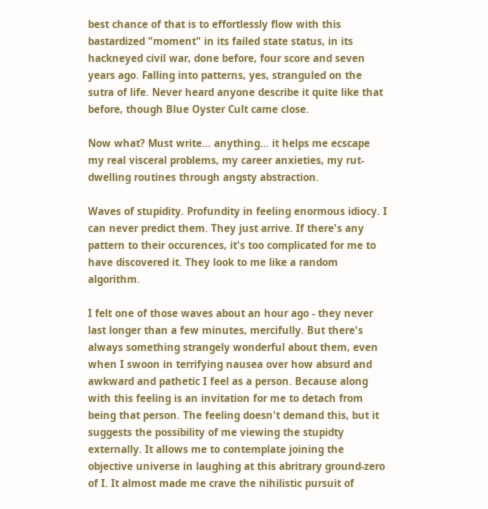best chance of that is to effortlessly flow with this bastardized "moment" in its failed state status, in its hackneyed civil war, done before, four score and seven years ago. Falling into patterns, yes, stranguled on the sutra of life. Never heard anyone describe it quite like that before, though Blue Oyster Cult came close.

Now what? Must write... anything... it helps me ecscape my real visceral problems, my career anxieties, my rut-dwelling routines through angsty abstraction.

Waves of stupidity. Profundity in feeling enormous idiocy. I can never predict them. They just arrive. If there's any pattern to their occurences, it's too complicated for me to have discovered it. They look to me like a random algorithm.

I felt one of those waves about an hour ago - they never last longer than a few minutes, mercifully. But there's always something strangely wonderful about them, even when I swoon in terrifying nausea over how absurd and awkward and pathetic I feel as a person. Because along with this feeling is an invitation for me to detach from being that person. The feeling doesn't demand this, but it suggests the possibility of me viewing the stupidty externally. It allows me to contemplate joining the objective universe in laughing at this abritrary ground-zero of I. It almost made me crave the nihilistic pursuit of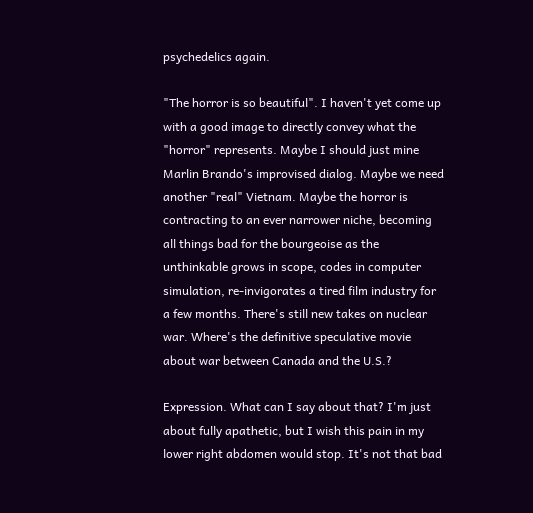psychedelics again.

"The horror is so beautiful". I haven't yet come up with a good image to directly convey what the "horror" represents. Maybe I should just mine Marlin Brando's improvised dialog. Maybe we need another "real" Vietnam. Maybe the horror is contracting to an ever narrower niche, becoming all things bad for the bourgeoise as the unthinkable grows in scope, codes in computer simulation, re-invigorates a tired film industry for a few months. There's still new takes on nuclear war. Where's the definitive speculative movie about war between Canada and the U.S.?

Expression. What can I say about that? I'm just about fully apathetic, but I wish this pain in my lower right abdomen would stop. It's not that bad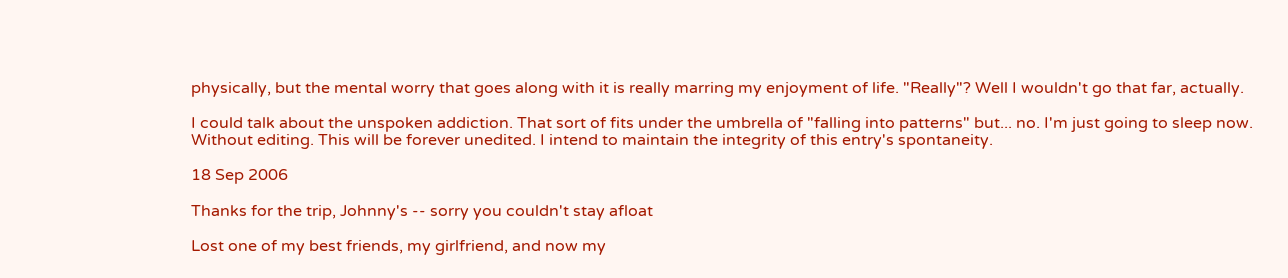physically, but the mental worry that goes along with it is really marring my enjoyment of life. "Really"? Well I wouldn't go that far, actually.

I could talk about the unspoken addiction. That sort of fits under the umbrella of "falling into patterns" but... no. I'm just going to sleep now. Without editing. This will be forever unedited. I intend to maintain the integrity of this entry's spontaneity.

18 Sep 2006

Thanks for the trip, Johnny's -- sorry you couldn't stay afloat

Lost one of my best friends, my girlfriend, and now my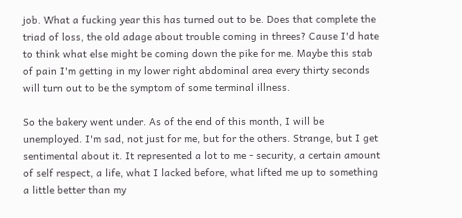job. What a fucking year this has turned out to be. Does that complete the triad of loss, the old adage about trouble coming in threes? Cause I'd hate to think what else might be coming down the pike for me. Maybe this stab of pain I'm getting in my lower right abdominal area every thirty seconds will turn out to be the symptom of some terminal illness.

So the bakery went under. As of the end of this month, I will be unemployed. I'm sad, not just for me, but for the others. Strange, but I get sentimental about it. It represented a lot to me - security, a certain amount of self respect, a life, what I lacked before, what lifted me up to something a little better than my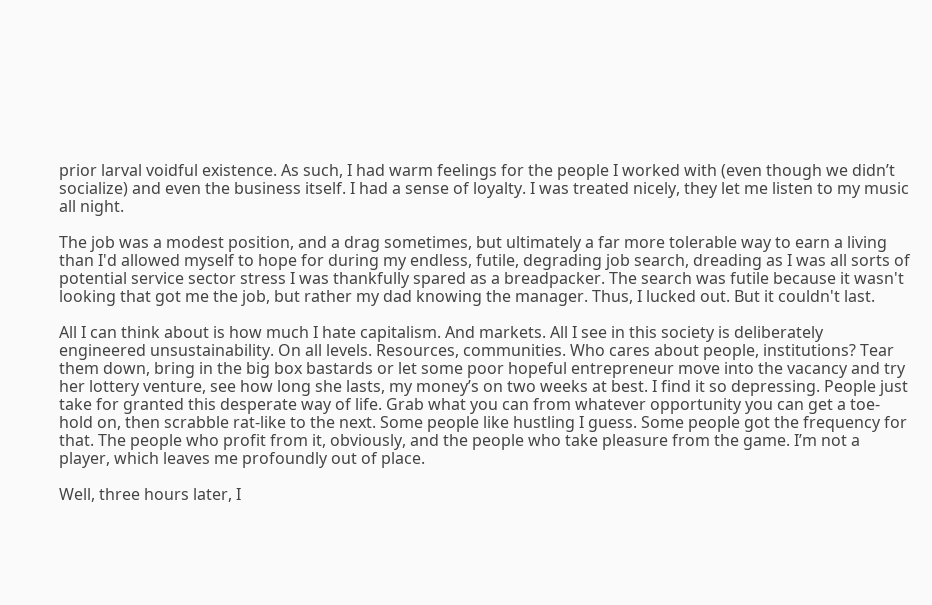prior larval voidful existence. As such, I had warm feelings for the people I worked with (even though we didn’t socialize) and even the business itself. I had a sense of loyalty. I was treated nicely, they let me listen to my music all night.

The job was a modest position, and a drag sometimes, but ultimately a far more tolerable way to earn a living than I'd allowed myself to hope for during my endless, futile, degrading job search, dreading as I was all sorts of potential service sector stress I was thankfully spared as a breadpacker. The search was futile because it wasn't looking that got me the job, but rather my dad knowing the manager. Thus, I lucked out. But it couldn't last.

All I can think about is how much I hate capitalism. And markets. All I see in this society is deliberately engineered unsustainability. On all levels. Resources, communities. Who cares about people, institutions? Tear them down, bring in the big box bastards or let some poor hopeful entrepreneur move into the vacancy and try her lottery venture, see how long she lasts, my money’s on two weeks at best. I find it so depressing. People just take for granted this desperate way of life. Grab what you can from whatever opportunity you can get a toe-hold on, then scrabble rat-like to the next. Some people like hustling I guess. Some people got the frequency for that. The people who profit from it, obviously, and the people who take pleasure from the game. I’m not a player, which leaves me profoundly out of place.

Well, three hours later, I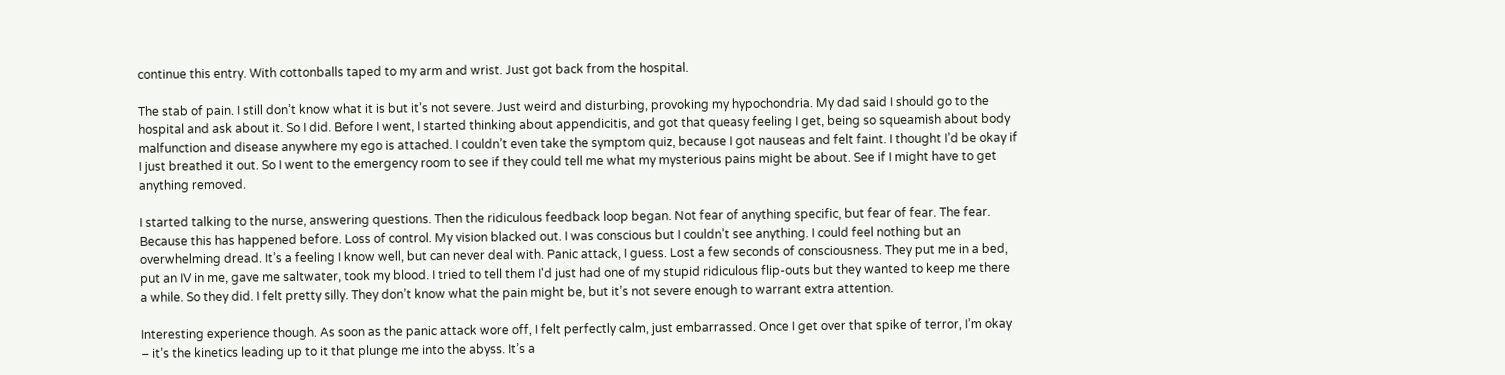continue this entry. With cottonballs taped to my arm and wrist. Just got back from the hospital.

The stab of pain. I still don’t know what it is but it’s not severe. Just weird and disturbing, provoking my hypochondria. My dad said I should go to the hospital and ask about it. So I did. Before I went, I started thinking about appendicitis, and got that queasy feeling I get, being so squeamish about body malfunction and disease anywhere my ego is attached. I couldn’t even take the symptom quiz, because I got nauseas and felt faint. I thought I’d be okay if I just breathed it out. So I went to the emergency room to see if they could tell me what my mysterious pains might be about. See if I might have to get anything removed.

I started talking to the nurse, answering questions. Then the ridiculous feedback loop began. Not fear of anything specific, but fear of fear. The fear. Because this has happened before. Loss of control. My vision blacked out. I was conscious but I couldn’t see anything. I could feel nothing but an overwhelming dread. It’s a feeling I know well, but can never deal with. Panic attack, I guess. Lost a few seconds of consciousness. They put me in a bed, put an IV in me, gave me saltwater, took my blood. I tried to tell them I'd just had one of my stupid ridiculous flip-outs but they wanted to keep me there a while. So they did. I felt pretty silly. They don’t know what the pain might be, but it’s not severe enough to warrant extra attention.

Interesting experience though. As soon as the panic attack wore off, I felt perfectly calm, just embarrassed. Once I get over that spike of terror, I’m okay – it’s the kinetics leading up to it that plunge me into the abyss. It’s a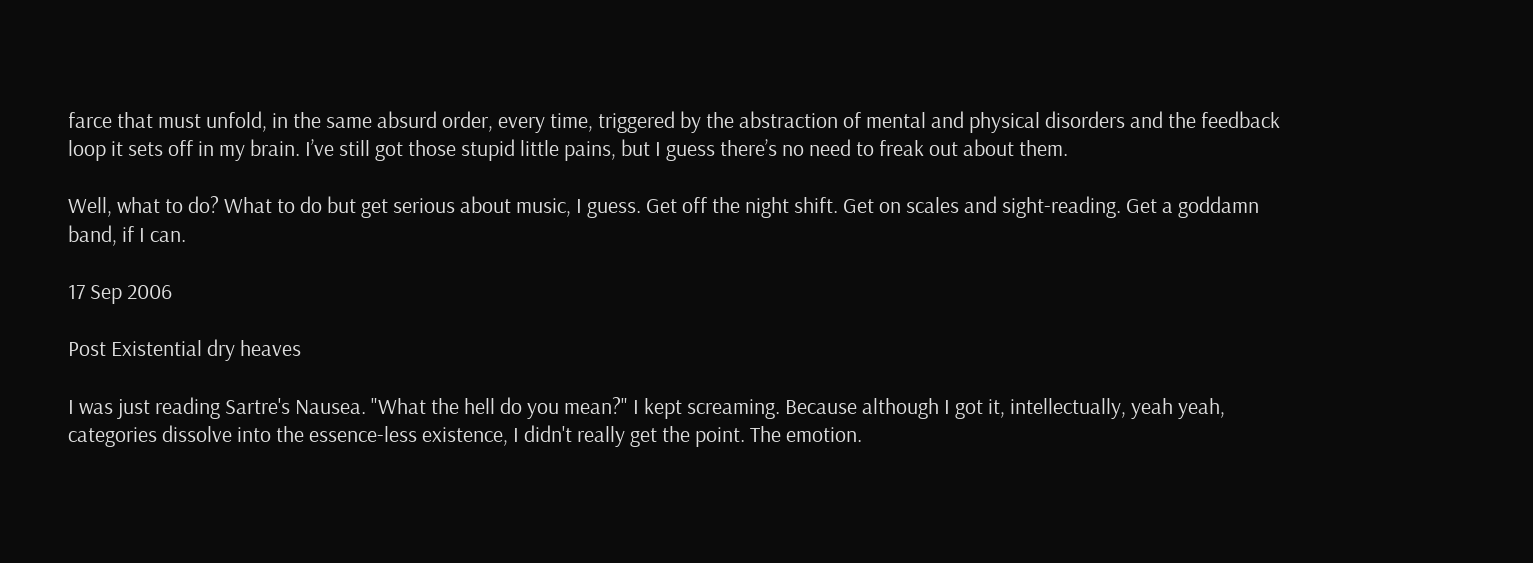farce that must unfold, in the same absurd order, every time, triggered by the abstraction of mental and physical disorders and the feedback loop it sets off in my brain. I’ve still got those stupid little pains, but I guess there’s no need to freak out about them.

Well, what to do? What to do but get serious about music, I guess. Get off the night shift. Get on scales and sight-reading. Get a goddamn band, if I can.

17 Sep 2006

Post Existential dry heaves

I was just reading Sartre's Nausea. "What the hell do you mean?" I kept screaming. Because although I got it, intellectually, yeah yeah, categories dissolve into the essence-less existence, I didn't really get the point. The emotion.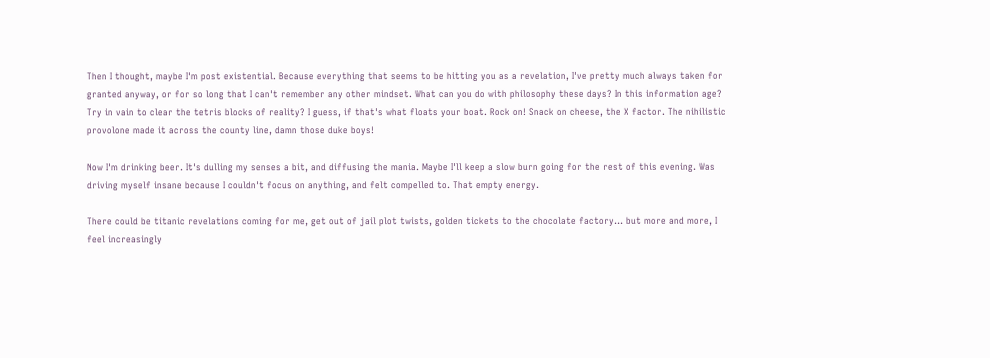Then I thought, maybe I'm post existential. Because everything that seems to be hitting you as a revelation, I've pretty much always taken for granted anyway, or for so long that I can't remember any other mindset. What can you do with philosophy these days? In this information age? Try in vain to clear the tetris blocks of reality? I guess, if that's what floats your boat. Rock on! Snack on cheese, the X factor. The nihilistic provolone made it across the county line, damn those duke boys!

Now I'm drinking beer. It's dulling my senses a bit, and diffusing the mania. Maybe I'll keep a slow burn going for the rest of this evening. Was driving myself insane because I couldn't focus on anything, and felt compelled to. That empty energy.

There could be titanic revelations coming for me, get out of jail plot twists, golden tickets to the chocolate factory... but more and more, I feel increasingly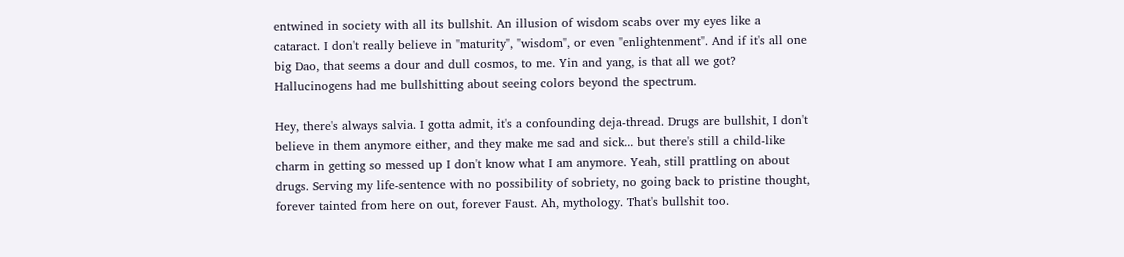entwined in society with all its bullshit. An illusion of wisdom scabs over my eyes like a cataract. I don't really believe in "maturity", "wisdom", or even "enlightenment". And if it's all one big Dao, that seems a dour and dull cosmos, to me. Yin and yang, is that all we got? Hallucinogens had me bullshitting about seeing colors beyond the spectrum.

Hey, there's always salvia. I gotta admit, it's a confounding deja-thread. Drugs are bullshit, I don't believe in them anymore either, and they make me sad and sick... but there's still a child-like charm in getting so messed up I don't know what I am anymore. Yeah, still prattling on about drugs. Serving my life-sentence with no possibility of sobriety, no going back to pristine thought, forever tainted from here on out, forever Faust. Ah, mythology. That's bullshit too.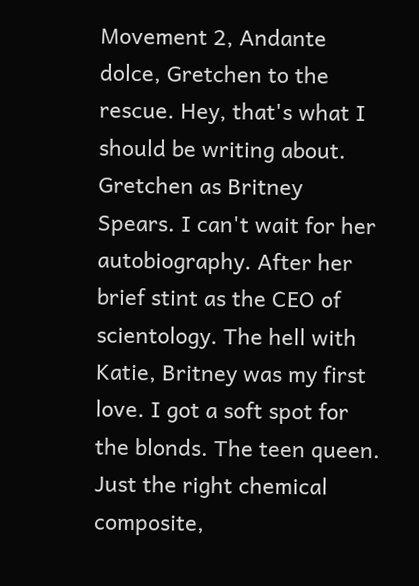Movement 2, Andante dolce, Gretchen to the rescue. Hey, that's what I should be writing about. Gretchen as Britney Spears. I can't wait for her autobiography. After her brief stint as the CEO of scientology. The hell with Katie, Britney was my first love. I got a soft spot for the blonds. The teen queen. Just the right chemical composite,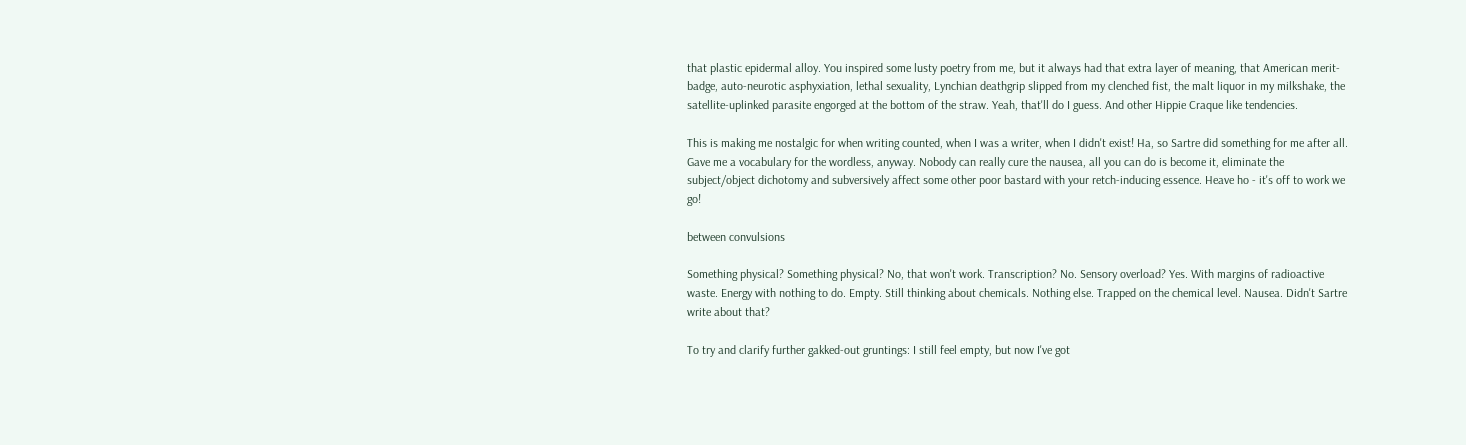that plastic epidermal alloy. You inspired some lusty poetry from me, but it always had that extra layer of meaning, that American merit-badge, auto-neurotic asphyxiation, lethal sexuality, Lynchian deathgrip slipped from my clenched fist, the malt liquor in my milkshake, the satellite-uplinked parasite engorged at the bottom of the straw. Yeah, that'll do I guess. And other Hippie Craque like tendencies.

This is making me nostalgic for when writing counted, when I was a writer, when I didn't exist! Ha, so Sartre did something for me after all. Gave me a vocabulary for the wordless, anyway. Nobody can really cure the nausea, all you can do is become it, eliminate the subject/object dichotomy and subversively affect some other poor bastard with your retch-inducing essence. Heave ho - it's off to work we go!

between convulsions

Something physical? Something physical? No, that won't work. Transcription? No. Sensory overload? Yes. With margins of radioactive waste. Energy with nothing to do. Empty. Still thinking about chemicals. Nothing else. Trapped on the chemical level. Nausea. Didn't Sartre write about that?

To try and clarify further gakked-out gruntings: I still feel empty, but now I've got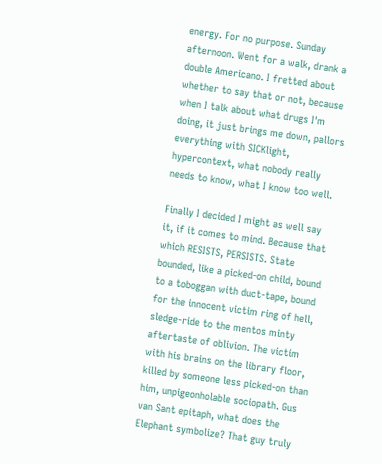energy. For no purpose. Sunday afternoon. Went for a walk, drank a double Americano. I fretted about whether to say that or not, because when I talk about what drugs I'm doing, it just brings me down, pallors everything with SICKlight, hypercontext, what nobody really needs to know, what I know too well.

Finally I decided I might as well say it, if it comes to mind. Because that which RESISTS, PERSISTS. State bounded, like a picked-on child, bound to a toboggan with duct-tape, bound for the innocent victim ring of hell, sledge-ride to the mentos minty aftertaste of oblivion. The victim with his brains on the library floor, killed by someone less picked-on than him, unpigeonholable sociopath. Gus van Sant epitaph, what does the Elephant symbolize? That guy truly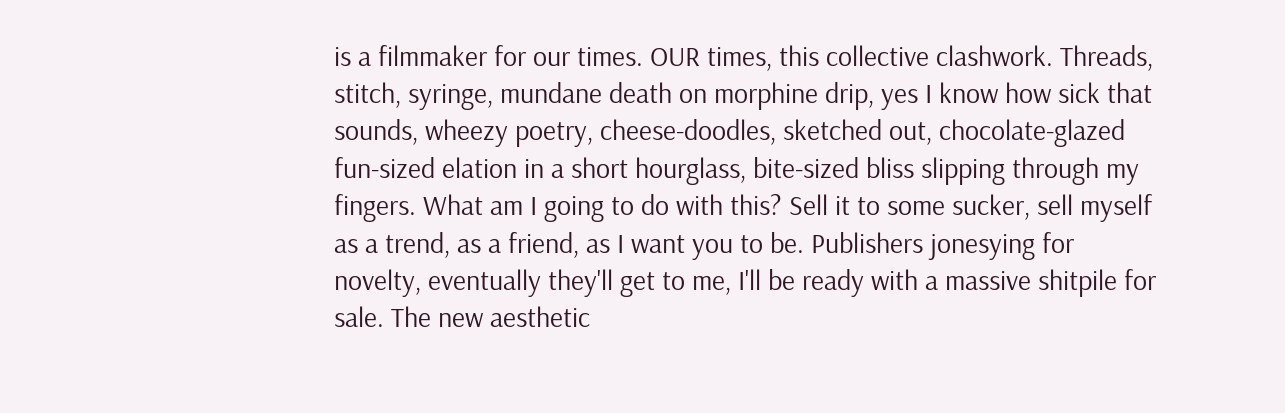is a filmmaker for our times. OUR times, this collective clashwork. Threads, stitch, syringe, mundane death on morphine drip, yes I know how sick that sounds, wheezy poetry, cheese-doodles, sketched out, chocolate-glazed fun-sized elation in a short hourglass, bite-sized bliss slipping through my fingers. What am I going to do with this? Sell it to some sucker, sell myself as a trend, as a friend, as I want you to be. Publishers jonesying for novelty, eventually they'll get to me, I'll be ready with a massive shitpile for sale. The new aesthetic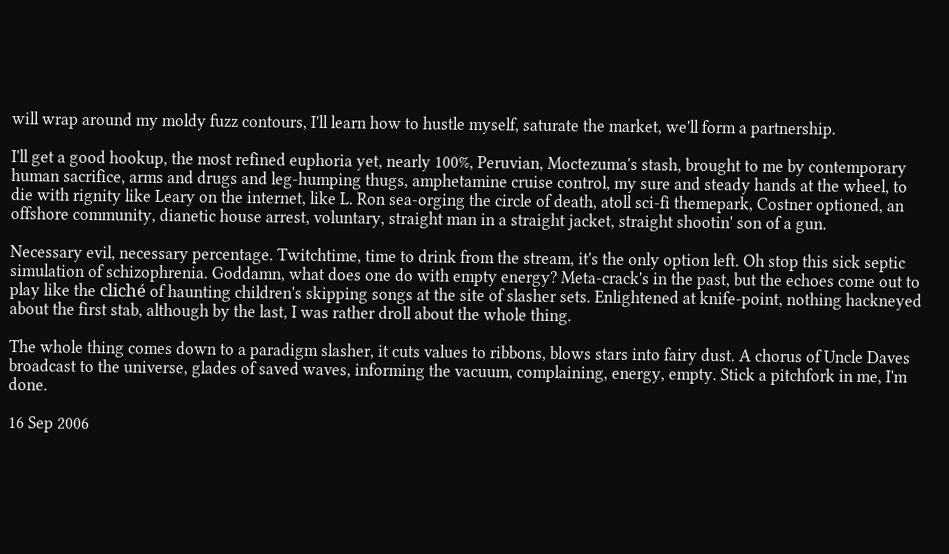will wrap around my moldy fuzz contours, I'll learn how to hustle myself, saturate the market, we'll form a partnership.

I'll get a good hookup, the most refined euphoria yet, nearly 100%, Peruvian, Moctezuma's stash, brought to me by contemporary human sacrifice, arms and drugs and leg-humping thugs, amphetamine cruise control, my sure and steady hands at the wheel, to die with rignity like Leary on the internet, like L. Ron sea-orging the circle of death, atoll sci-fi themepark, Costner optioned, an offshore community, dianetic house arrest, voluntary, straight man in a straight jacket, straight shootin' son of a gun.

Necessary evil, necessary percentage. Twitchtime, time to drink from the stream, it's the only option left. Oh stop this sick septic simulation of schizophrenia. Goddamn, what does one do with empty energy? Meta-crack's in the past, but the echoes come out to play like the cliché of haunting children's skipping songs at the site of slasher sets. Enlightened at knife-point, nothing hackneyed about the first stab, although by the last, I was rather droll about the whole thing.

The whole thing comes down to a paradigm slasher, it cuts values to ribbons, blows stars into fairy dust. A chorus of Uncle Daves broadcast to the universe, glades of saved waves, informing the vacuum, complaining, energy, empty. Stick a pitchfork in me, I'm done.

16 Sep 2006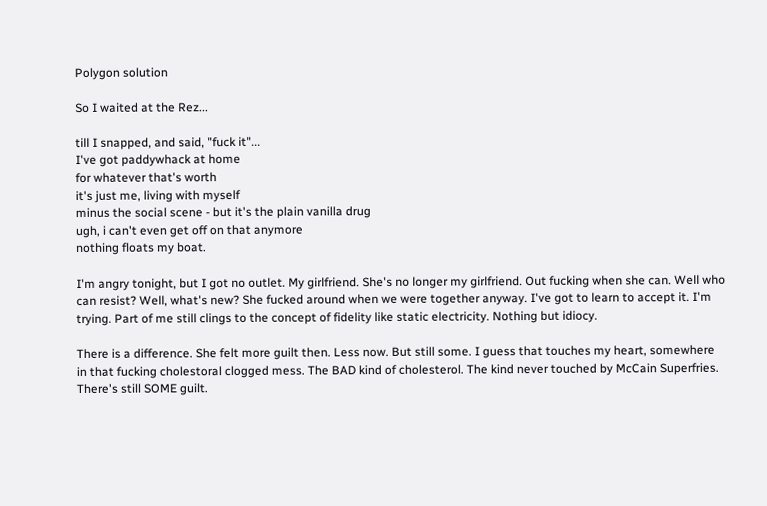Polygon solution

So I waited at the Rez...

till I snapped, and said, "fuck it"...
I've got paddywhack at home
for whatever that's worth
it's just me, living with myself
minus the social scene - but it's the plain vanilla drug
ugh, i can't even get off on that anymore
nothing floats my boat.

I'm angry tonight, but I got no outlet. My girlfriend. She's no longer my girlfriend. Out fucking when she can. Well who can resist? Well, what's new? She fucked around when we were together anyway. I've got to learn to accept it. I'm trying. Part of me still clings to the concept of fidelity like static electricity. Nothing but idiocy.

There is a difference. She felt more guilt then. Less now. But still some. I guess that touches my heart, somewhere in that fucking cholestoral clogged mess. The BAD kind of cholesterol. The kind never touched by McCain Superfries. There's still SOME guilt.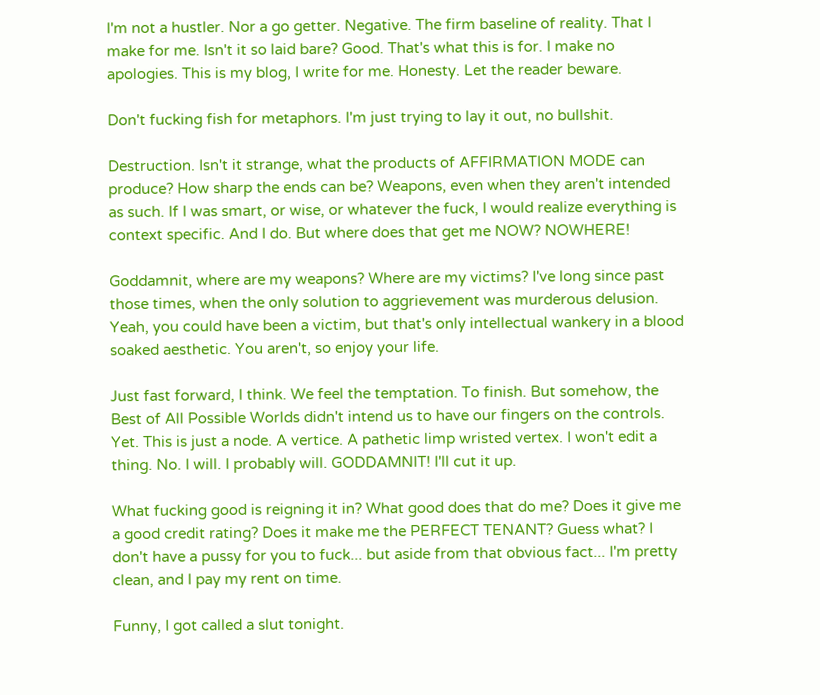I'm not a hustler. Nor a go getter. Negative. The firm baseline of reality. That I make for me. Isn't it so laid bare? Good. That's what this is for. I make no apologies. This is my blog, I write for me. Honesty. Let the reader beware.

Don't fucking fish for metaphors. I'm just trying to lay it out, no bullshit.

Destruction. Isn't it strange, what the products of AFFIRMATION MODE can produce? How sharp the ends can be? Weapons, even when they aren't intended as such. If I was smart, or wise, or whatever the fuck, I would realize everything is context specific. And I do. But where does that get me NOW? NOWHERE!

Goddamnit, where are my weapons? Where are my victims? I've long since past those times, when the only solution to aggrievement was murderous delusion. Yeah, you could have been a victim, but that's only intellectual wankery in a blood soaked aesthetic. You aren't, so enjoy your life.

Just fast forward, I think. We feel the temptation. To finish. But somehow, the Best of All Possible Worlds didn't intend us to have our fingers on the controls. Yet. This is just a node. A vertice. A pathetic limp wristed vertex. I won't edit a thing. No. I will. I probably will. GODDAMNIT! I'll cut it up.

What fucking good is reigning it in? What good does that do me? Does it give me a good credit rating? Does it make me the PERFECT TENANT? Guess what? I don't have a pussy for you to fuck... but aside from that obvious fact... I'm pretty clean, and I pay my rent on time.

Funny, I got called a slut tonight.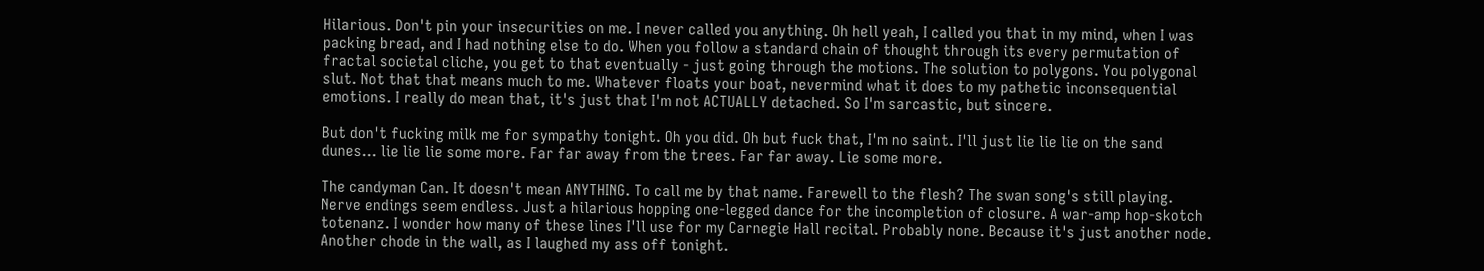Hilarious. Don't pin your insecurities on me. I never called you anything. Oh hell yeah, I called you that in my mind, when I was packing bread, and I had nothing else to do. When you follow a standard chain of thought through its every permutation of fractal societal cliche, you get to that eventually - just going through the motions. The solution to polygons. You polygonal slut. Not that that means much to me. Whatever floats your boat, nevermind what it does to my pathetic inconsequential emotions. I really do mean that, it's just that I'm not ACTUALLY detached. So I'm sarcastic, but sincere.

But don't fucking milk me for sympathy tonight. Oh you did. Oh but fuck that, I'm no saint. I'll just lie lie lie on the sand dunes... lie lie lie some more. Far far away from the trees. Far far away. Lie some more.

The candyman Can. It doesn't mean ANYTHING. To call me by that name. Farewell to the flesh? The swan song's still playing. Nerve endings seem endless. Just a hilarious hopping one-legged dance for the incompletion of closure. A war-amp hop-skotch totenanz. I wonder how many of these lines I'll use for my Carnegie Hall recital. Probably none. Because it's just another node. Another chode in the wall, as I laughed my ass off tonight.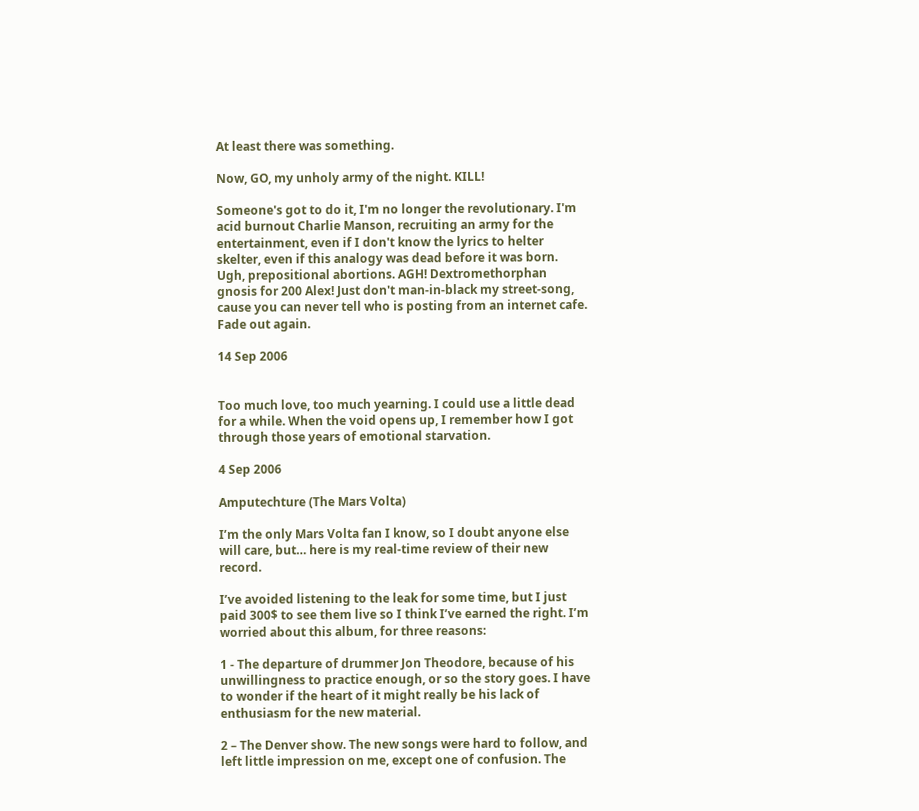At least there was something.

Now, GO, my unholy army of the night. KILL!

Someone's got to do it, I'm no longer the revolutionary. I'm acid burnout Charlie Manson, recruiting an army for the entertainment, even if I don't know the lyrics to helter skelter, even if this analogy was dead before it was born. Ugh, prepositional abortions. AGH! Dextromethorphan gnosis for 200 Alex! Just don't man-in-black my street-song, cause you can never tell who is posting from an internet cafe. Fade out again.

14 Sep 2006


Too much love, too much yearning. I could use a little dead for a while. When the void opens up, I remember how I got through those years of emotional starvation.

4 Sep 2006

Amputechture (The Mars Volta)

I’m the only Mars Volta fan I know, so I doubt anyone else will care, but… here is my real-time review of their new record.

I’ve avoided listening to the leak for some time, but I just paid 300$ to see them live so I think I’ve earned the right. I’m worried about this album, for three reasons:

1 - The departure of drummer Jon Theodore, because of his unwillingness to practice enough, or so the story goes. I have to wonder if the heart of it might really be his lack of enthusiasm for the new material.

2 – The Denver show. The new songs were hard to follow, and left little impression on me, except one of confusion. The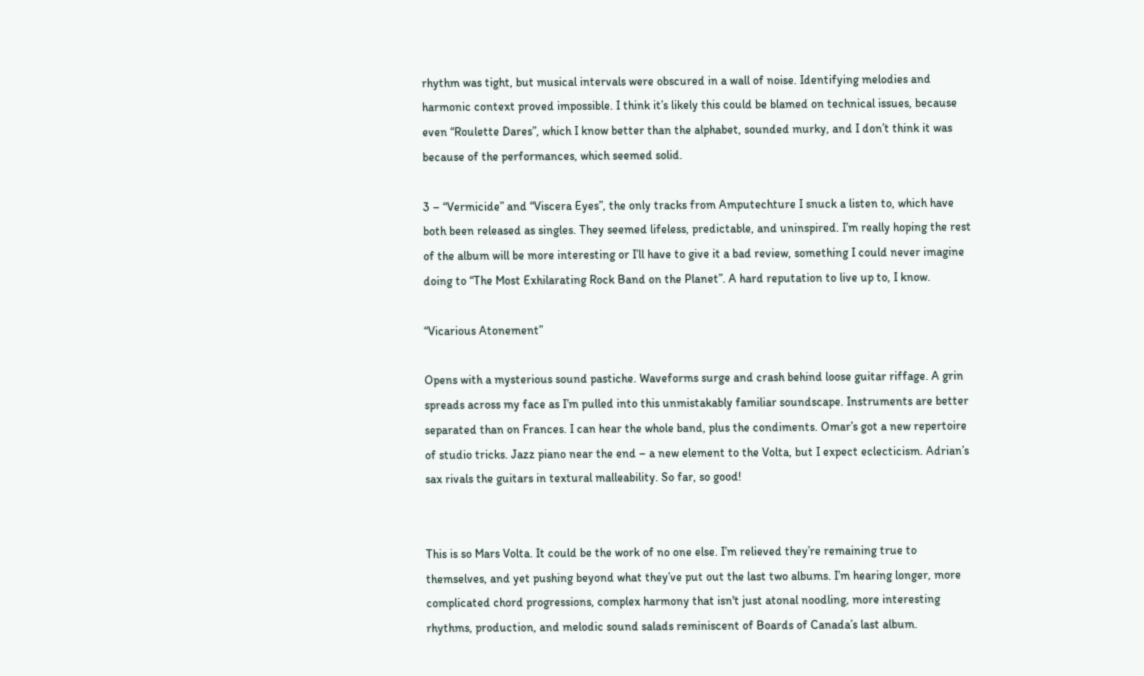rhythm was tight, but musical intervals were obscured in a wall of noise. Identifying melodies and harmonic context proved impossible. I think it’s likely this could be blamed on technical issues, because even “Roulette Dares”, which I know better than the alphabet, sounded murky, and I don’t think it was because of the performances, which seemed solid.

3 – “Vermicide” and “Viscera Eyes”, the only tracks from Amputechture I snuck a listen to, which have both been released as singles. They seemed lifeless, predictable, and uninspired. I’m really hoping the rest of the album will be more interesting or I’ll have to give it a bad review, something I could never imagine doing to “The Most Exhilarating Rock Band on the Planet”. A hard reputation to live up to, I know.

“Vicarious Atonement”

Opens with a mysterious sound pastiche. Waveforms surge and crash behind loose guitar riffage. A grin spreads across my face as I’m pulled into this unmistakably familiar soundscape. Instruments are better separated than on Frances. I can hear the whole band, plus the condiments. Omar’s got a new repertoire of studio tricks. Jazz piano near the end – a new element to the Volta, but I expect eclecticism. Adrian’s sax rivals the guitars in textural malleability. So far, so good!


This is so Mars Volta. It could be the work of no one else. I’m relieved they’re remaining true to themselves, and yet pushing beyond what they’ve put out the last two albums. I’m hearing longer, more complicated chord progressions, complex harmony that isn't just atonal noodling, more interesting rhythms, production, and melodic sound salads reminiscent of Boards of Canada’s last album.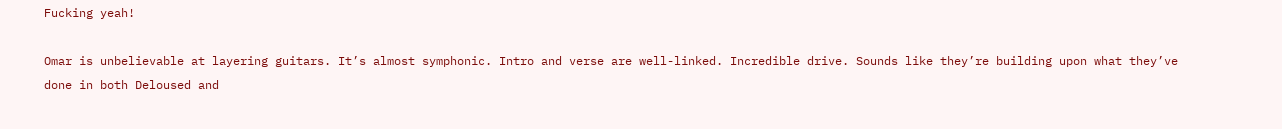Fucking yeah!

Omar is unbelievable at layering guitars. It’s almost symphonic. Intro and verse are well-linked. Incredible drive. Sounds like they’re building upon what they’ve done in both Deloused and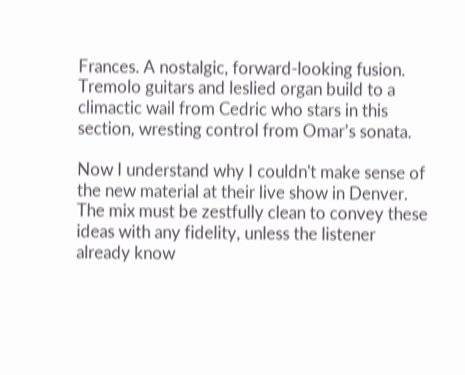Frances. A nostalgic, forward-looking fusion. Tremolo guitars and leslied organ build to a climactic wail from Cedric who stars in this section, wresting control from Omar’s sonata.

Now I understand why I couldn't make sense of the new material at their live show in Denver. The mix must be zestfully clean to convey these ideas with any fidelity, unless the listener already know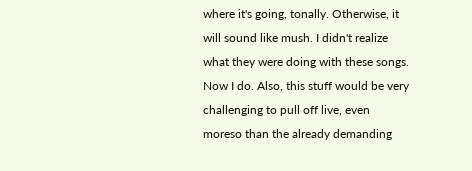where it's going, tonally. Otherwise, it will sound like mush. I didn't realize what they were doing with these songs. Now I do. Also, this stuff would be very challenging to pull off live, even moreso than the already demanding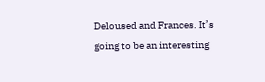Deloused and Frances. It’s going to be an interesting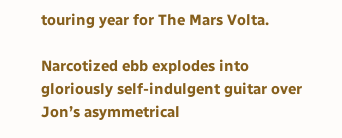touring year for The Mars Volta.

Narcotized ebb explodes into gloriously self-indulgent guitar over Jon’s asymmetrical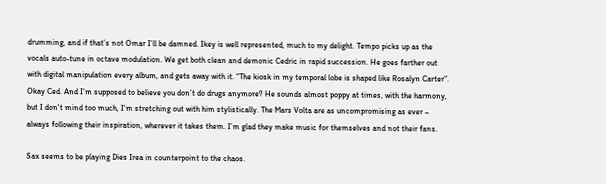drumming, and if that’s not Omar I’ll be damned. Ikey is well represented, much to my delight. Tempo picks up as the vocals auto-tune in octave modulation. We get both clean and demonic Cedric in rapid succession. He goes farther out with digital manipulation every album, and gets away with it. “The kiosk in my temporal lobe is shaped like Rosalyn Carter”. Okay Ced. And I’m supposed to believe you don’t do drugs anymore? He sounds almost poppy at times, with the harmony, but I don't mind too much, I'm stretching out with him stylistically. The Mars Volta are as uncompromising as ever – always following their inspiration, wherever it takes them. I’m glad they make music for themselves and not their fans.

Sax seems to be playing Dies Irea in counterpoint to the chaos.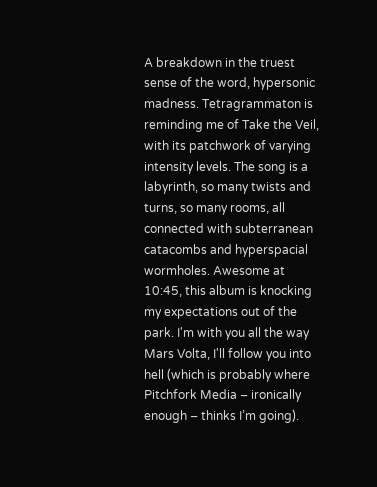A breakdown in the truest sense of the word, hypersonic madness. Tetragrammaton is reminding me of Take the Veil, with its patchwork of varying intensity levels. The song is a labyrinth, so many twists and turns, so many rooms, all connected with subterranean catacombs and hyperspacial wormholes. Awesome at 10:45, this album is knocking my expectations out of the park. I'm with you all the way Mars Volta, I'll follow you into hell (which is probably where Pitchfork Media – ironically enough – thinks I’m going).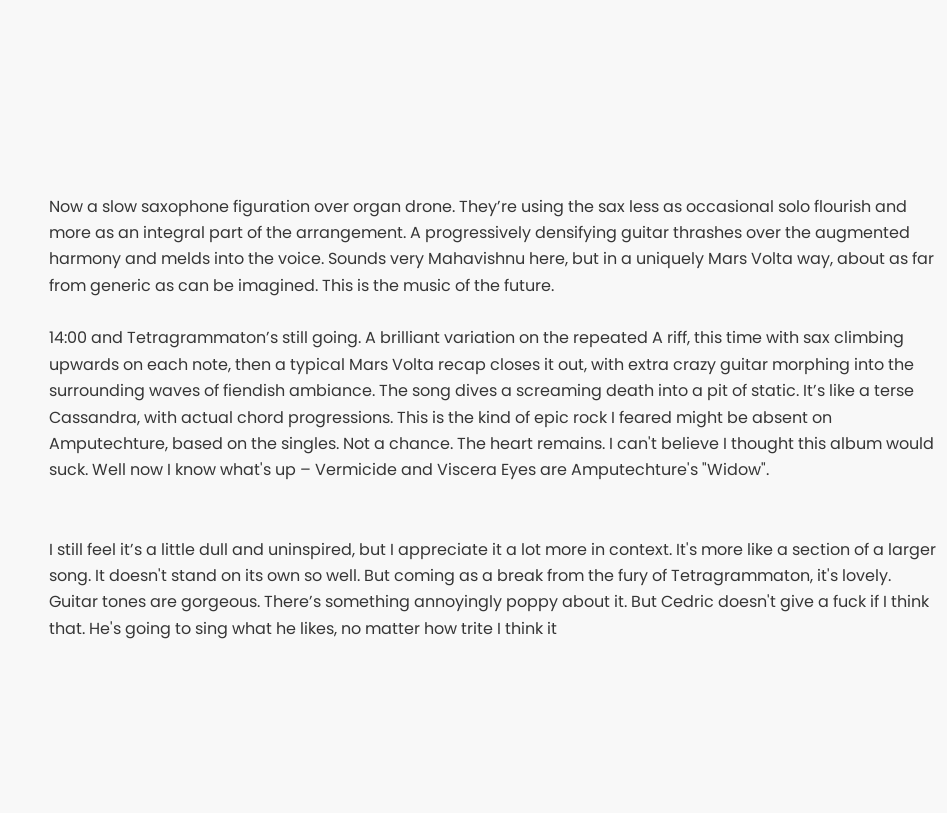Now a slow saxophone figuration over organ drone. They’re using the sax less as occasional solo flourish and more as an integral part of the arrangement. A progressively densifying guitar thrashes over the augmented harmony and melds into the voice. Sounds very Mahavishnu here, but in a uniquely Mars Volta way, about as far from generic as can be imagined. This is the music of the future.

14:00 and Tetragrammaton’s still going. A brilliant variation on the repeated A riff, this time with sax climbing upwards on each note, then a typical Mars Volta recap closes it out, with extra crazy guitar morphing into the surrounding waves of fiendish ambiance. The song dives a screaming death into a pit of static. It’s like a terse Cassandra, with actual chord progressions. This is the kind of epic rock I feared might be absent on Amputechture, based on the singles. Not a chance. The heart remains. I can't believe I thought this album would suck. Well now I know what's up – Vermicide and Viscera Eyes are Amputechture's "Widow".


I still feel it’s a little dull and uninspired, but I appreciate it a lot more in context. It's more like a section of a larger song. It doesn't stand on its own so well. But coming as a break from the fury of Tetragrammaton, it's lovely. Guitar tones are gorgeous. There’s something annoyingly poppy about it. But Cedric doesn't give a fuck if I think that. He's going to sing what he likes, no matter how trite I think it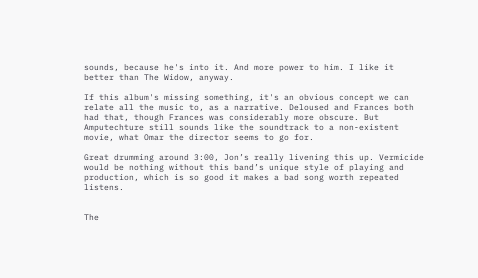sounds, because he's into it. And more power to him. I like it better than The Widow, anyway.

If this album's missing something, it's an obvious concept we can relate all the music to, as a narrative. Deloused and Frances both had that, though Frances was considerably more obscure. But Amputechture still sounds like the soundtrack to a non-existent movie, what Omar the director seems to go for.

Great drumming around 3:00, Jon’s really livening this up. Vermicide would be nothing without this band’s unique style of playing and production, which is so good it makes a bad song worth repeated listens.


The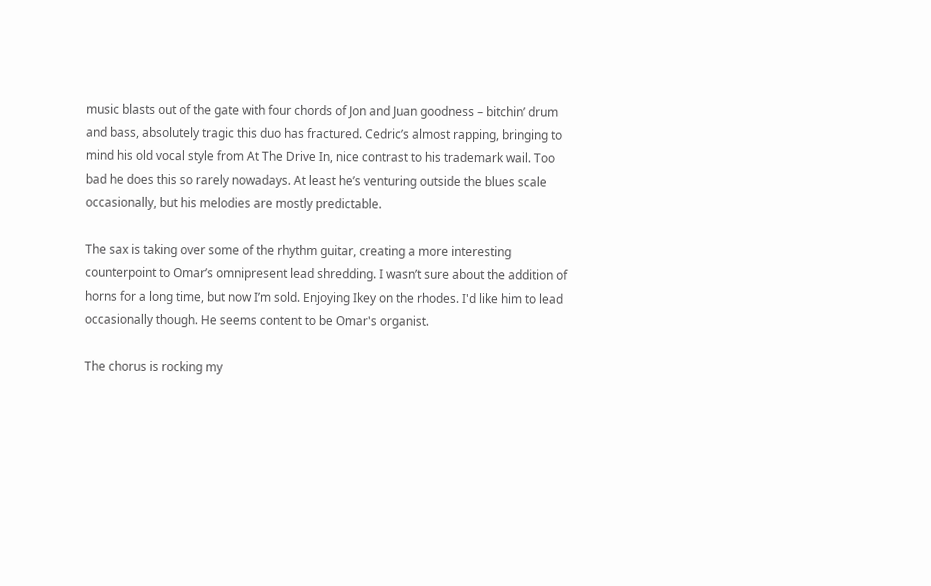music blasts out of the gate with four chords of Jon and Juan goodness – bitchin’ drum and bass, absolutely tragic this duo has fractured. Cedric’s almost rapping, bringing to mind his old vocal style from At The Drive In, nice contrast to his trademark wail. Too bad he does this so rarely nowadays. At least he’s venturing outside the blues scale occasionally, but his melodies are mostly predictable.

The sax is taking over some of the rhythm guitar, creating a more interesting counterpoint to Omar’s omnipresent lead shredding. I wasn’t sure about the addition of horns for a long time, but now I’m sold. Enjoying Ikey on the rhodes. I'd like him to lead occasionally though. He seems content to be Omar's organist.

The chorus is rocking my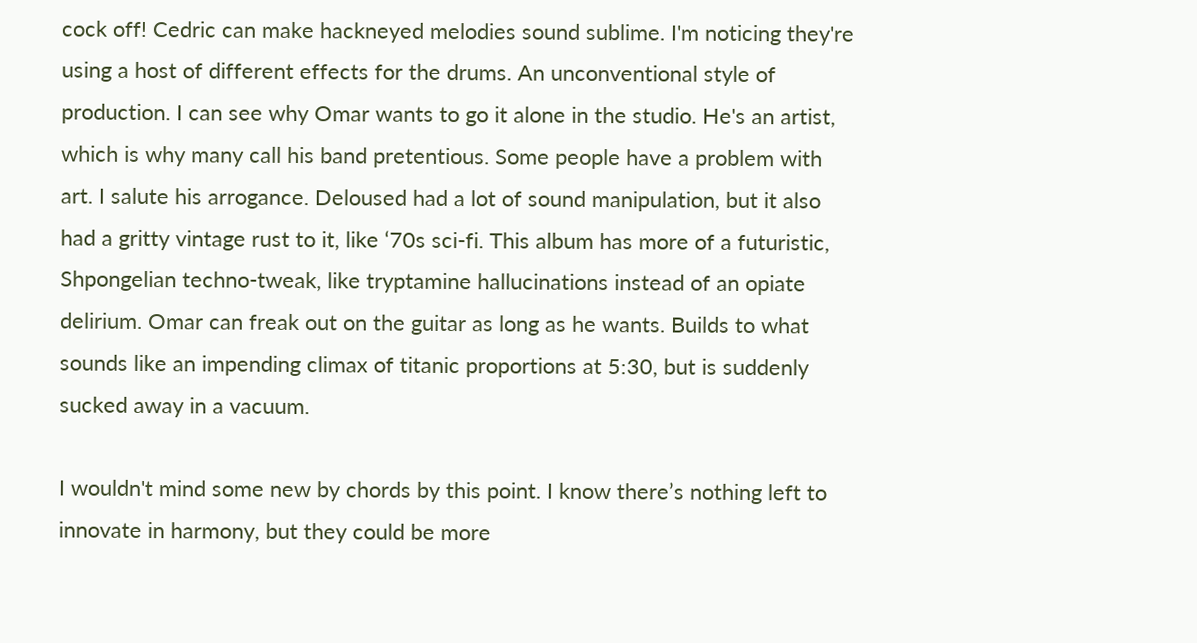cock off! Cedric can make hackneyed melodies sound sublime. I'm noticing they're using a host of different effects for the drums. An unconventional style of production. I can see why Omar wants to go it alone in the studio. He's an artist, which is why many call his band pretentious. Some people have a problem with art. I salute his arrogance. Deloused had a lot of sound manipulation, but it also had a gritty vintage rust to it, like ‘70s sci-fi. This album has more of a futuristic, Shpongelian techno-tweak, like tryptamine hallucinations instead of an opiate delirium. Omar can freak out on the guitar as long as he wants. Builds to what sounds like an impending climax of titanic proportions at 5:30, but is suddenly sucked away in a vacuum.

I wouldn't mind some new by chords by this point. I know there’s nothing left to innovate in harmony, but they could be more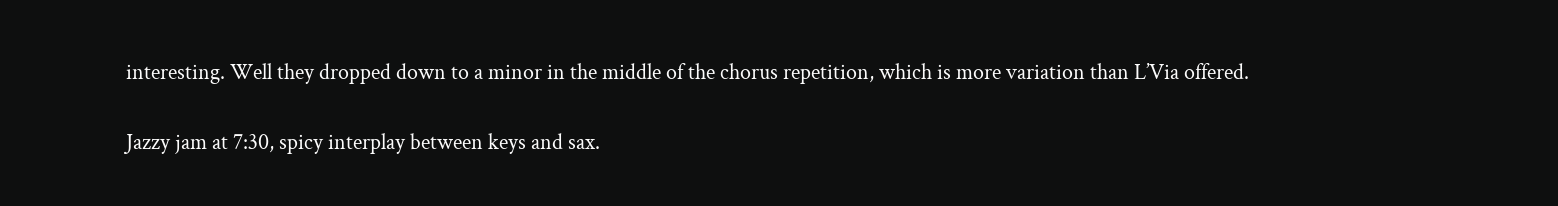interesting. Well they dropped down to a minor in the middle of the chorus repetition, which is more variation than L’Via offered.

Jazzy jam at 7:30, spicy interplay between keys and sax.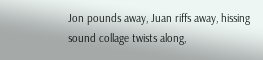Jon pounds away, Juan riffs away, hissing sound collage twists along,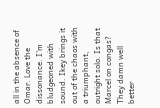all in the absence of Omar. Love the dissonance. I’m bludgeoned with sound. Ikey brings it out of the chaos with a triumphant, outright solo. Is that Marcel on congas? They damn well better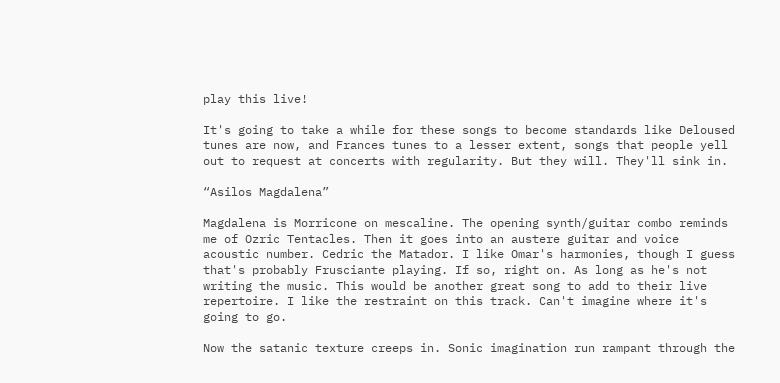play this live!

It's going to take a while for these songs to become standards like Deloused tunes are now, and Frances tunes to a lesser extent, songs that people yell out to request at concerts with regularity. But they will. They'll sink in.

“Asilos Magdalena”

Magdalena is Morricone on mescaline. The opening synth/guitar combo reminds me of Ozric Tentacles. Then it goes into an austere guitar and voice acoustic number. Cedric the Matador. I like Omar's harmonies, though I guess that's probably Frusciante playing. If so, right on. As long as he's not writing the music. This would be another great song to add to their live repertoire. I like the restraint on this track. Can't imagine where it's going to go.

Now the satanic texture creeps in. Sonic imagination run rampant through the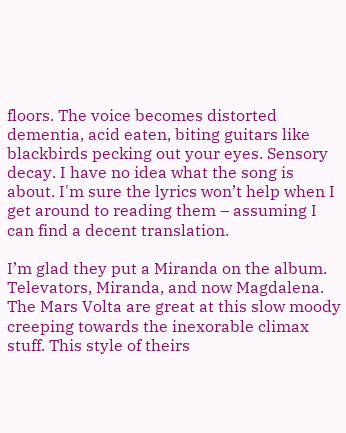floors. The voice becomes distorted dementia, acid eaten, biting guitars like blackbirds pecking out your eyes. Sensory decay. I have no idea what the song is about. I'm sure the lyrics won’t help when I get around to reading them – assuming I can find a decent translation.

I’m glad they put a Miranda on the album. Televators, Miranda, and now Magdalena. The Mars Volta are great at this slow moody creeping towards the inexorable climax stuff. This style of theirs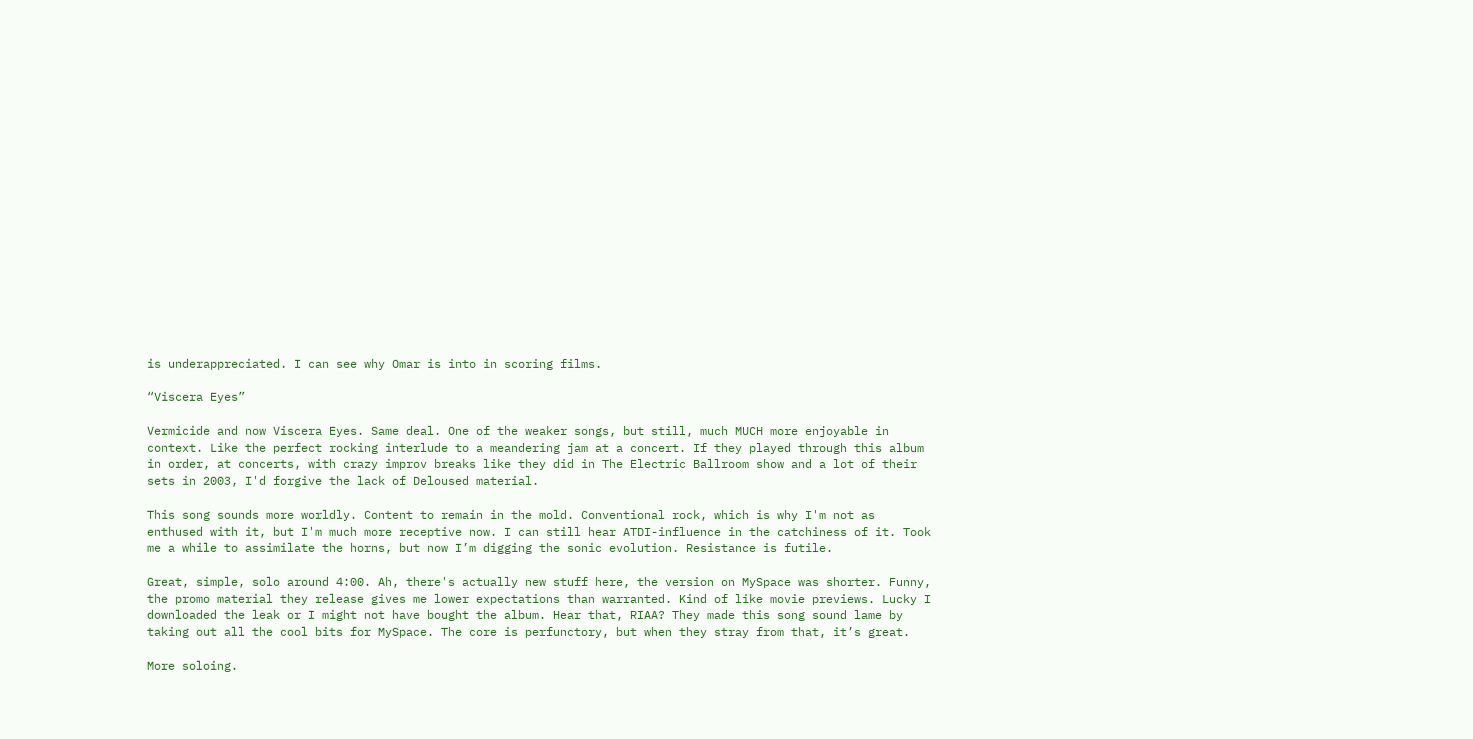is underappreciated. I can see why Omar is into in scoring films.

“Viscera Eyes”

Vermicide and now Viscera Eyes. Same deal. One of the weaker songs, but still, much MUCH more enjoyable in context. Like the perfect rocking interlude to a meandering jam at a concert. If they played through this album in order, at concerts, with crazy improv breaks like they did in The Electric Ballroom show and a lot of their sets in 2003, I'd forgive the lack of Deloused material.

This song sounds more worldly. Content to remain in the mold. Conventional rock, which is why I'm not as enthused with it, but I'm much more receptive now. I can still hear ATDI-influence in the catchiness of it. Took me a while to assimilate the horns, but now I’m digging the sonic evolution. Resistance is futile.

Great, simple, solo around 4:00. Ah, there's actually new stuff here, the version on MySpace was shorter. Funny, the promo material they release gives me lower expectations than warranted. Kind of like movie previews. Lucky I downloaded the leak or I might not have bought the album. Hear that, RIAA? They made this song sound lame by taking out all the cool bits for MySpace. The core is perfunctory, but when they stray from that, it’s great.

More soloing.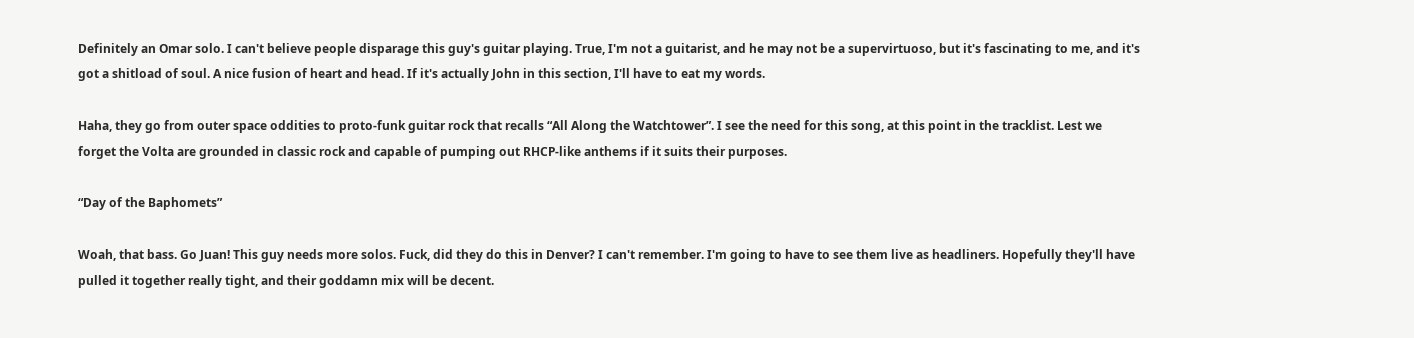Definitely an Omar solo. I can't believe people disparage this guy's guitar playing. True, I'm not a guitarist, and he may not be a supervirtuoso, but it's fascinating to me, and it's got a shitload of soul. A nice fusion of heart and head. If it's actually John in this section, I'll have to eat my words.

Haha, they go from outer space oddities to proto-funk guitar rock that recalls “All Along the Watchtower”. I see the need for this song, at this point in the tracklist. Lest we forget the Volta are grounded in classic rock and capable of pumping out RHCP-like anthems if it suits their purposes.

“Day of the Baphomets”

Woah, that bass. Go Juan! This guy needs more solos. Fuck, did they do this in Denver? I can't remember. I'm going to have to see them live as headliners. Hopefully they'll have pulled it together really tight, and their goddamn mix will be decent.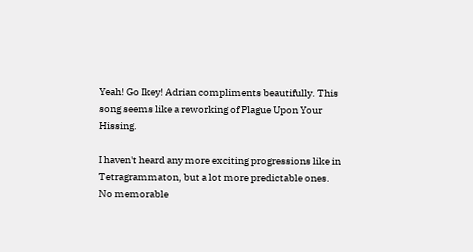Yeah! Go Ikey! Adrian compliments beautifully. This song seems like a reworking of Plague Upon Your Hissing.

I haven't heard any more exciting progressions like in Tetragrammaton, but a lot more predictable ones. No memorable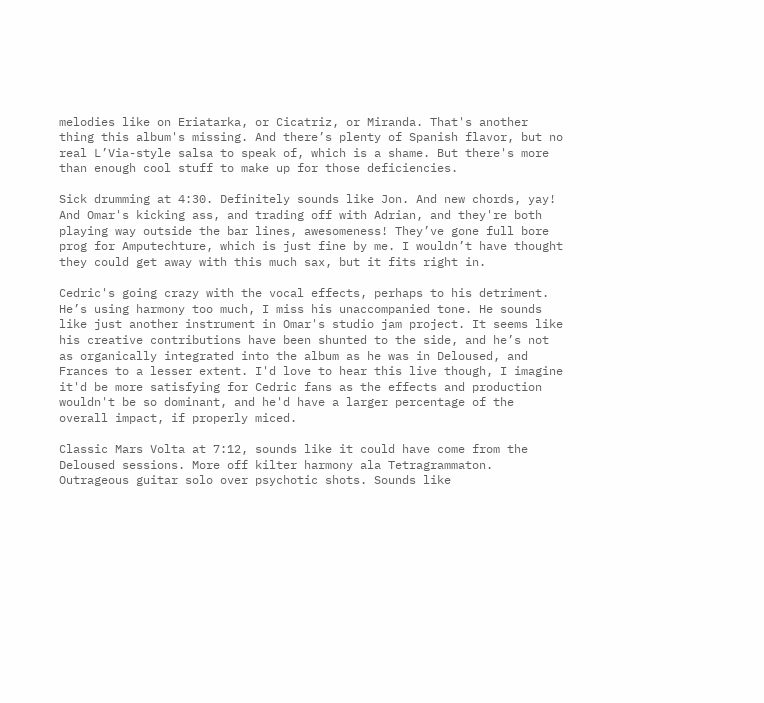melodies like on Eriatarka, or Cicatriz, or Miranda. That's another thing this album's missing. And there’s plenty of Spanish flavor, but no real L’Via-style salsa to speak of, which is a shame. But there's more than enough cool stuff to make up for those deficiencies.

Sick drumming at 4:30. Definitely sounds like Jon. And new chords, yay! And Omar's kicking ass, and trading off with Adrian, and they're both playing way outside the bar lines, awesomeness! They’ve gone full bore prog for Amputechture, which is just fine by me. I wouldn’t have thought they could get away with this much sax, but it fits right in.

Cedric's going crazy with the vocal effects, perhaps to his detriment. He’s using harmony too much, I miss his unaccompanied tone. He sounds like just another instrument in Omar's studio jam project. It seems like his creative contributions have been shunted to the side, and he’s not as organically integrated into the album as he was in Deloused, and Frances to a lesser extent. I'd love to hear this live though, I imagine it'd be more satisfying for Cedric fans as the effects and production wouldn't be so dominant, and he'd have a larger percentage of the overall impact, if properly miced.

Classic Mars Volta at 7:12, sounds like it could have come from the Deloused sessions. More off kilter harmony ala Tetragrammaton. Outrageous guitar solo over psychotic shots. Sounds like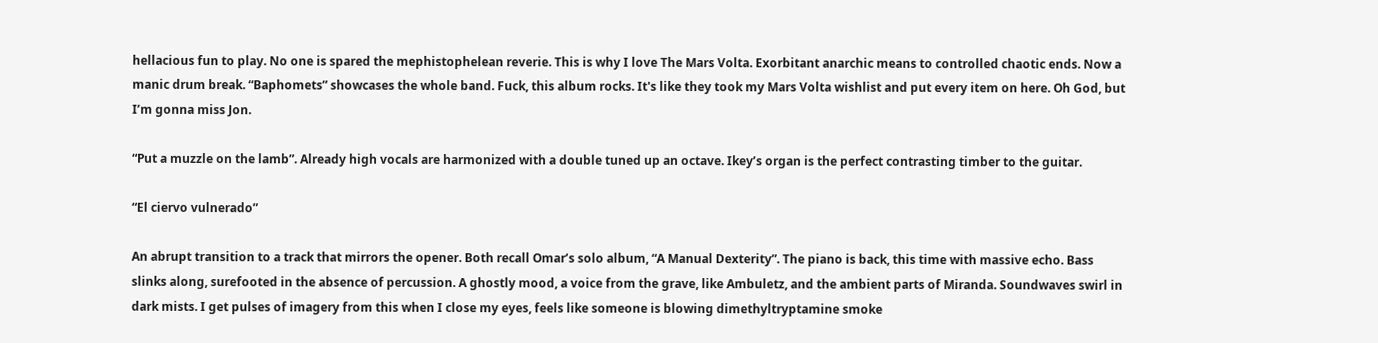hellacious fun to play. No one is spared the mephistophelean reverie. This is why I love The Mars Volta. Exorbitant anarchic means to controlled chaotic ends. Now a manic drum break. “Baphomets” showcases the whole band. Fuck, this album rocks. It's like they took my Mars Volta wishlist and put every item on here. Oh God, but I’m gonna miss Jon.

“Put a muzzle on the lamb”. Already high vocals are harmonized with a double tuned up an octave. Ikey’s organ is the perfect contrasting timber to the guitar.

“El ciervo vulnerado”

An abrupt transition to a track that mirrors the opener. Both recall Omar’s solo album, “A Manual Dexterity”. The piano is back, this time with massive echo. Bass slinks along, surefooted in the absence of percussion. A ghostly mood, a voice from the grave, like Ambuletz, and the ambient parts of Miranda. Soundwaves swirl in dark mists. I get pulses of imagery from this when I close my eyes, feels like someone is blowing dimethyltryptamine smoke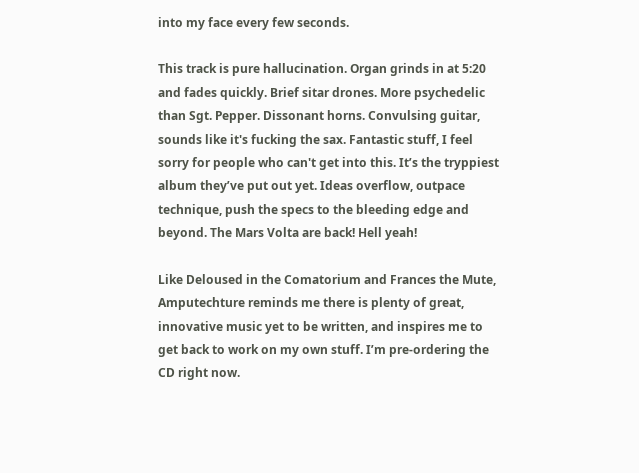into my face every few seconds.

This track is pure hallucination. Organ grinds in at 5:20 and fades quickly. Brief sitar drones. More psychedelic than Sgt. Pepper. Dissonant horns. Convulsing guitar, sounds like it's fucking the sax. Fantastic stuff, I feel sorry for people who can't get into this. It’s the tryppiest album they’ve put out yet. Ideas overflow, outpace technique, push the specs to the bleeding edge and beyond. The Mars Volta are back! Hell yeah!

Like Deloused in the Comatorium and Frances the Mute, Amputechture reminds me there is plenty of great, innovative music yet to be written, and inspires me to get back to work on my own stuff. I’m pre-ordering the CD right now.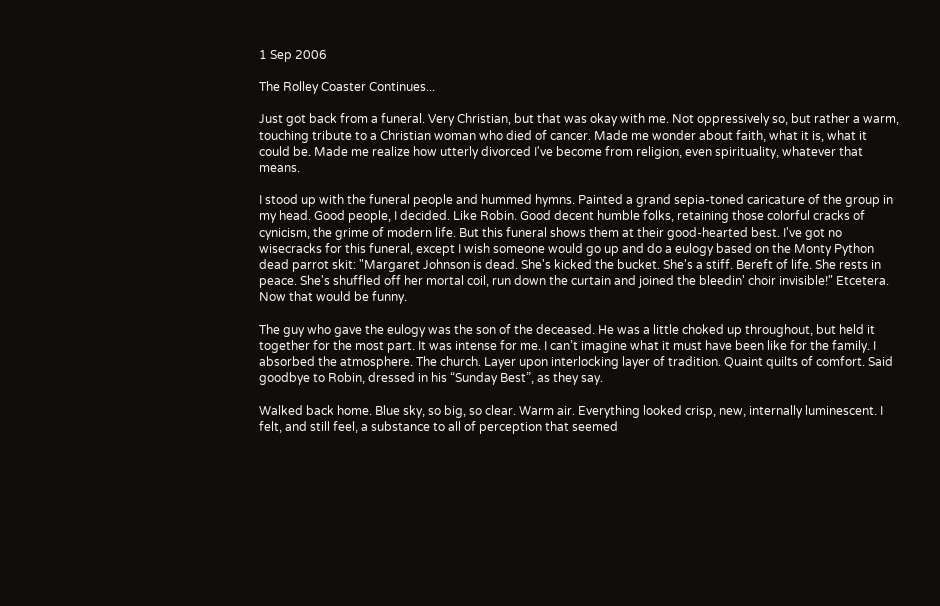1 Sep 2006

The Rolley Coaster Continues...

Just got back from a funeral. Very Christian, but that was okay with me. Not oppressively so, but rather a warm, touching tribute to a Christian woman who died of cancer. Made me wonder about faith, what it is, what it could be. Made me realize how utterly divorced I've become from religion, even spirituality, whatever that means.

I stood up with the funeral people and hummed hymns. Painted a grand sepia-toned caricature of the group in my head. Good people, I decided. Like Robin. Good decent humble folks, retaining those colorful cracks of cynicism, the grime of modern life. But this funeral shows them at their good-hearted best. I've got no wisecracks for this funeral, except I wish someone would go up and do a eulogy based on the Monty Python dead parrot skit: "Margaret Johnson is dead. She's kicked the bucket. She's a stiff. Bereft of life. She rests in peace. She's shuffled off her mortal coil, run down the curtain and joined the bleedin' choir invisible!" Etcetera. Now that would be funny.

The guy who gave the eulogy was the son of the deceased. He was a little choked up throughout, but held it together for the most part. It was intense for me. I can’t imagine what it must have been like for the family. I absorbed the atmosphere. The church. Layer upon interlocking layer of tradition. Quaint quilts of comfort. Said goodbye to Robin, dressed in his “Sunday Best”, as they say.

Walked back home. Blue sky, so big, so clear. Warm air. Everything looked crisp, new, internally luminescent. I felt, and still feel, a substance to all of perception that seemed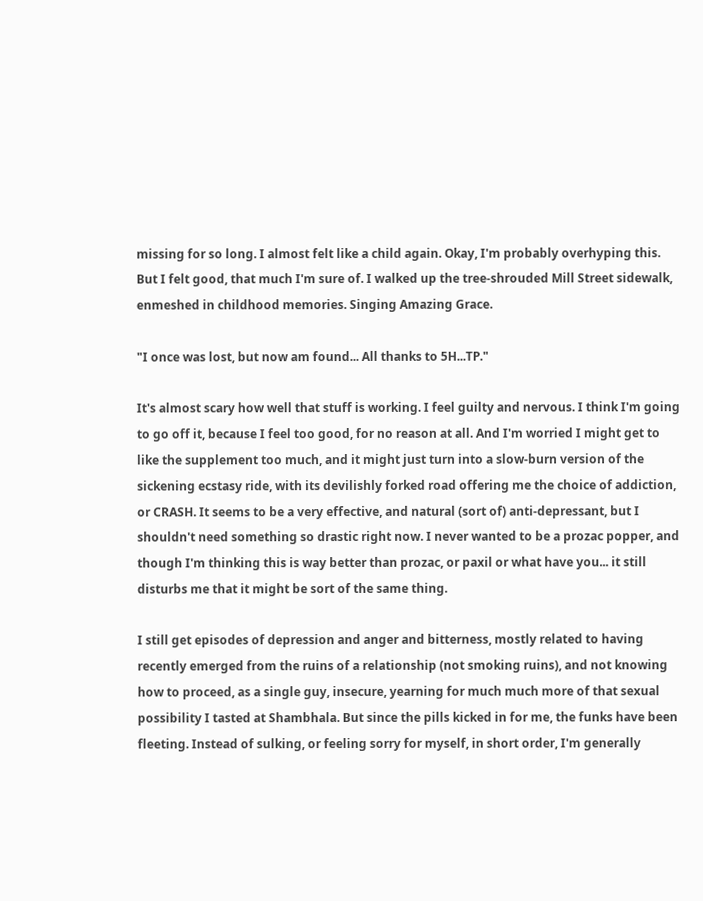missing for so long. I almost felt like a child again. Okay, I'm probably overhyping this. But I felt good, that much I'm sure of. I walked up the tree-shrouded Mill Street sidewalk, enmeshed in childhood memories. Singing Amazing Grace.

"I once was lost, but now am found... All thanks to 5H...TP."

It's almost scary how well that stuff is working. I feel guilty and nervous. I think I'm going to go off it, because I feel too good, for no reason at all. And I'm worried I might get to like the supplement too much, and it might just turn into a slow-burn version of the sickening ecstasy ride, with its devilishly forked road offering me the choice of addiction, or CRASH. It seems to be a very effective, and natural (sort of) anti-depressant, but I shouldn't need something so drastic right now. I never wanted to be a prozac popper, and though I'm thinking this is way better than prozac, or paxil or what have you... it still disturbs me that it might be sort of the same thing.

I still get episodes of depression and anger and bitterness, mostly related to having recently emerged from the ruins of a relationship (not smoking ruins), and not knowing how to proceed, as a single guy, insecure, yearning for much much more of that sexual possibility I tasted at Shambhala. But since the pills kicked in for me, the funks have been fleeting. Instead of sulking, or feeling sorry for myself, in short order, I'm generally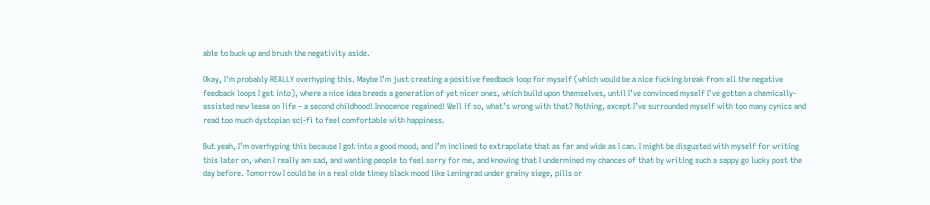able to buck up and brush the negativity aside.

Okay, I'm probably REALLY overhyping this. Maybe I’m just creating a positive feedback loop for myself (which would be a nice fucking break from all the negative feedback loops I get into), where a nice idea breeds a generation of yet nicer ones, which build upon themselves, until I’ve convinced myself I’ve gotten a chemically-assisted new lease on life – a second childhood! Innocence regained! Well if so, what’s wrong with that? Nothing, except I’ve surrounded myself with too many cynics and read too much dystopian sci-fi to feel comfortable with happiness.

But yeah, I’m overhyping this because I got into a good mood, and I’m inclined to extrapolate that as far and wide as I can. I might be disgusted with myself for writing this later on, when I really am sad, and wanting people to feel sorry for me, and knowing that I undermined my chances of that by writing such a sappy go lucky post the day before. Tomorrow I could be in a real olde timey black mood like Leningrad under grainy siege, pills or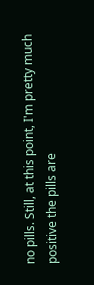no pills. Still, at this point, I'm pretty much positive the pills are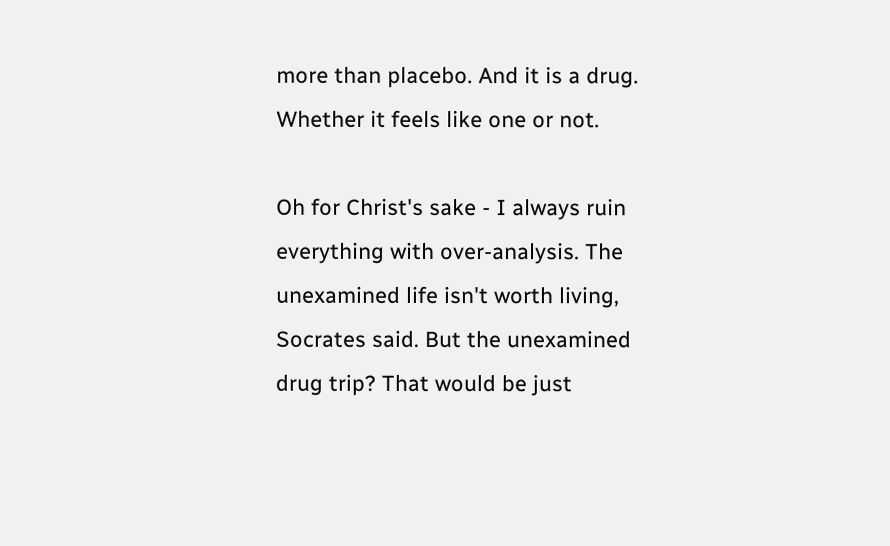more than placebo. And it is a drug. Whether it feels like one or not.

Oh for Christ's sake - I always ruin everything with over-analysis. The unexamined life isn't worth living, Socrates said. But the unexamined drug trip? That would be just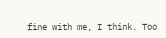fine with me, I think. Too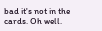bad it's not in the cards. Oh well.